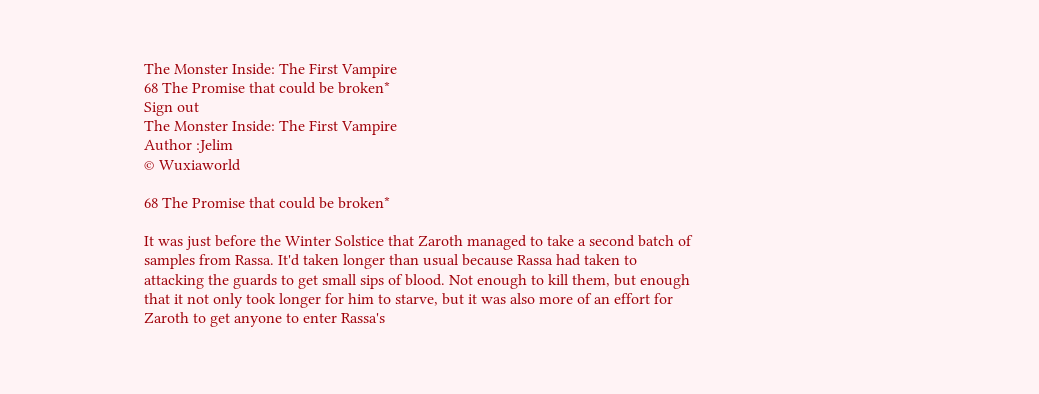The Monster Inside: The First Vampire
68 The Promise that could be broken*
Sign out
The Monster Inside: The First Vampire
Author :Jelim
© Wuxiaworld

68 The Promise that could be broken*

It was just before the Winter Solstice that Zaroth managed to take a second batch of samples from Rassa. It'd taken longer than usual because Rassa had taken to attacking the guards to get small sips of blood. Not enough to kill them, but enough that it not only took longer for him to starve, but it was also more of an effort for Zaroth to get anyone to enter Rassa's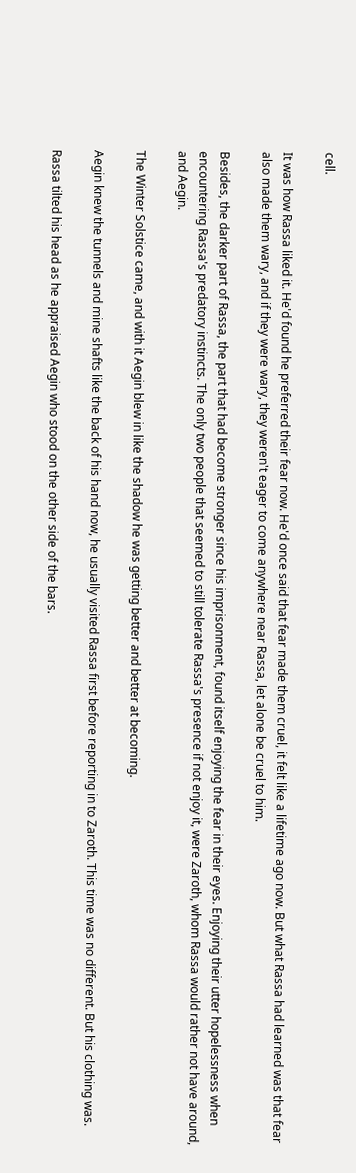cell.

It was how Rassa liked it. He'd found he preferred their fear now. He'd once said that fear made them cruel, it felt like a lifetime ago now. But what Rassa had learned was that fear also made them wary, and if they were wary, they weren't eager to come anywhere near Rassa, let alone be cruel to him.

Besides, the darker part of Rassa, the part that had become stronger since his imprisonment, found itself enjoying the fear in their eyes. Enjoying their utter hopelessness when encountering Rassa's predatory instincts. The only two people that seemed to still tolerate Rassa's presence if not enjoy it, were Zaroth, whom Rassa would rather not have around, and Aegin.

The Winter Solstice came, and with it Aegin blew in like the shadow he was getting better and better at becoming.

Aegin knew the tunnels and mine shafts like the back of his hand now, he usually visited Rassa first before reporting in to Zaroth. This time was no different. But his clothing was.

Rassa tilted his head as he appraised Aegin who stood on the other side of the bars.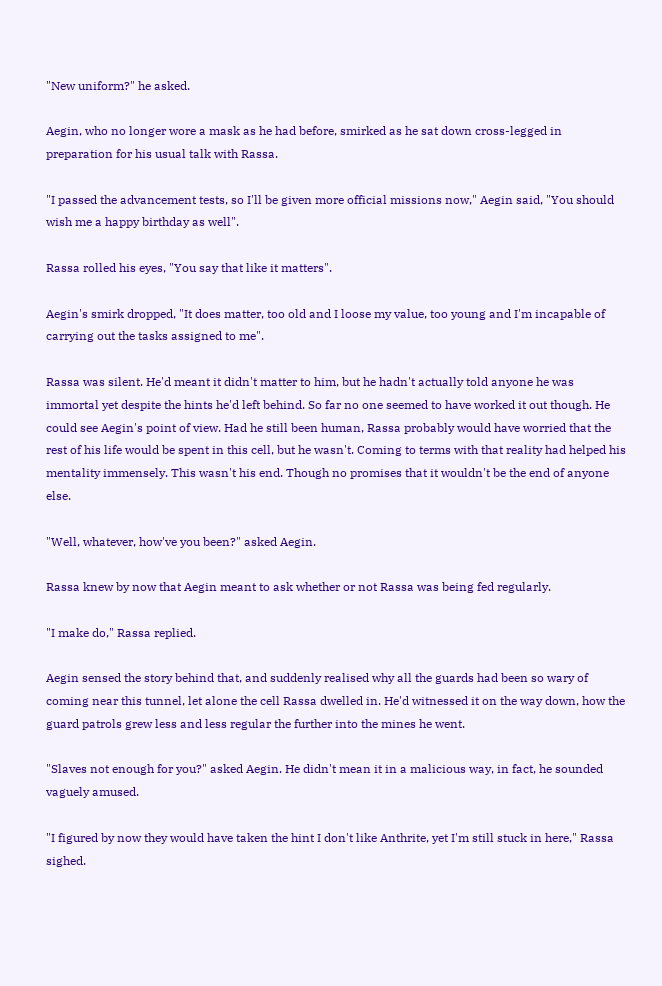"New uniform?" he asked.

Aegin, who no longer wore a mask as he had before, smirked as he sat down cross-legged in preparation for his usual talk with Rassa.

"I passed the advancement tests, so I'll be given more official missions now," Aegin said, "You should wish me a happy birthday as well".

Rassa rolled his eyes, "You say that like it matters".

Aegin's smirk dropped, "It does matter, too old and I loose my value, too young and I'm incapable of carrying out the tasks assigned to me".

Rassa was silent. He'd meant it didn't matter to him, but he hadn't actually told anyone he was immortal yet despite the hints he'd left behind. So far no one seemed to have worked it out though. He could see Aegin's point of view. Had he still been human, Rassa probably would have worried that the rest of his life would be spent in this cell, but he wasn't. Coming to terms with that reality had helped his mentality immensely. This wasn't his end. Though no promises that it wouldn't be the end of anyone else.

"Well, whatever, how've you been?" asked Aegin.

Rassa knew by now that Aegin meant to ask whether or not Rassa was being fed regularly.

"I make do," Rassa replied.

Aegin sensed the story behind that, and suddenly realised why all the guards had been so wary of coming near this tunnel, let alone the cell Rassa dwelled in. He'd witnessed it on the way down, how the guard patrols grew less and less regular the further into the mines he went.

"Slaves not enough for you?" asked Aegin. He didn't mean it in a malicious way, in fact, he sounded vaguely amused.

"I figured by now they would have taken the hint I don't like Anthrite, yet I'm still stuck in here," Rassa sighed.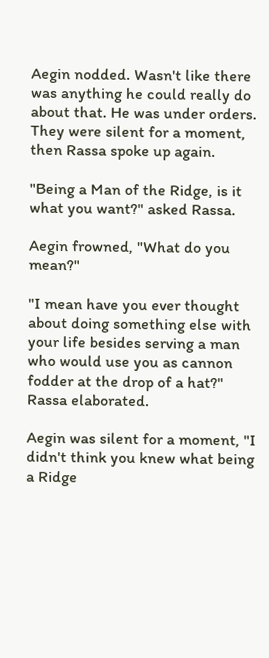Aegin nodded. Wasn't like there was anything he could really do about that. He was under orders. They were silent for a moment, then Rassa spoke up again.

"Being a Man of the Ridge, is it what you want?" asked Rassa.

Aegin frowned, "What do you mean?"

"I mean have you ever thought about doing something else with your life besides serving a man who would use you as cannon fodder at the drop of a hat?" Rassa elaborated.

Aegin was silent for a moment, "I didn't think you knew what being a Ridge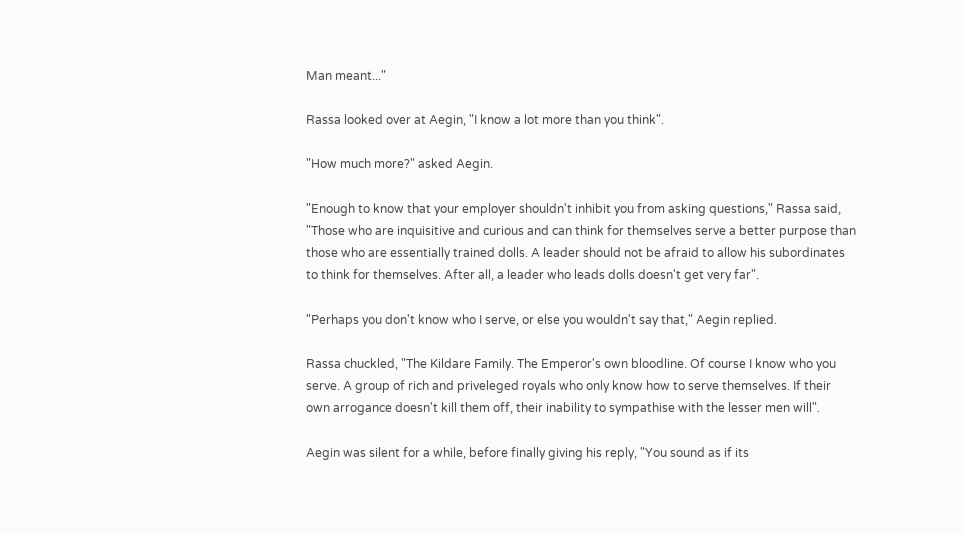Man meant..."

Rassa looked over at Aegin, "I know a lot more than you think".

"How much more?" asked Aegin.

"Enough to know that your employer shouldn't inhibit you from asking questions," Rassa said, "Those who are inquisitive and curious and can think for themselves serve a better purpose than those who are essentially trained dolls. A leader should not be afraid to allow his subordinates to think for themselves. After all, a leader who leads dolls doesn't get very far".

"Perhaps you don't know who I serve, or else you wouldn't say that," Aegin replied.

Rassa chuckled, "The Kildare Family. The Emperor's own bloodline. Of course I know who you serve. A group of rich and priveleged royals who only know how to serve themselves. If their own arrogance doesn't kill them off, their inability to sympathise with the lesser men will".

Aegin was silent for a while, before finally giving his reply, "You sound as if its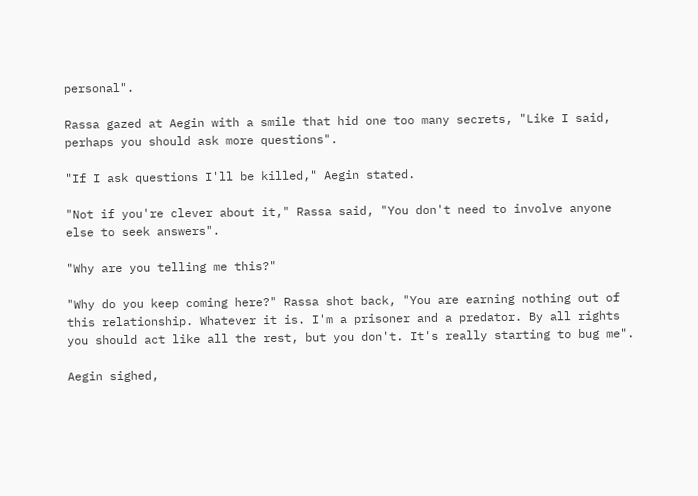personal".

Rassa gazed at Aegin with a smile that hid one too many secrets, "Like I said, perhaps you should ask more questions".

"If I ask questions I'll be killed," Aegin stated.

"Not if you're clever about it," Rassa said, "You don't need to involve anyone else to seek answers".

"Why are you telling me this?"

"Why do you keep coming here?" Rassa shot back, "You are earning nothing out of this relationship. Whatever it is. I'm a prisoner and a predator. By all rights you should act like all the rest, but you don't. It's really starting to bug me".

Aegin sighed,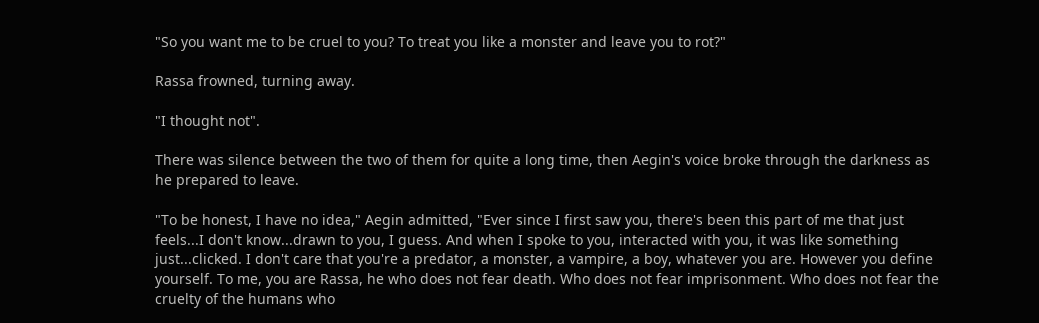"So you want me to be cruel to you? To treat you like a monster and leave you to rot?"

Rassa frowned, turning away.

"I thought not".

There was silence between the two of them for quite a long time, then Aegin's voice broke through the darkness as he prepared to leave.

"To be honest, I have no idea," Aegin admitted, "Ever since I first saw you, there's been this part of me that just feels...I don't know...drawn to you, I guess. And when I spoke to you, interacted with you, it was like something just...clicked. I don't care that you're a predator, a monster, a vampire, a boy, whatever you are. However you define yourself. To me, you are Rassa, he who does not fear death. Who does not fear imprisonment. Who does not fear the cruelty of the humans who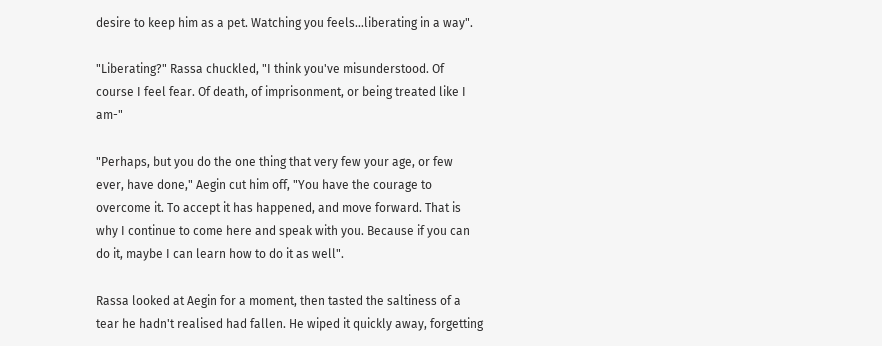desire to keep him as a pet. Watching you feels...liberating in a way".

"Liberating?" Rassa chuckled, "I think you've misunderstood. Of course I feel fear. Of death, of imprisonment, or being treated like I am-"

"Perhaps, but you do the one thing that very few your age, or few ever, have done," Aegin cut him off, "You have the courage to overcome it. To accept it has happened, and move forward. That is why I continue to come here and speak with you. Because if you can do it, maybe I can learn how to do it as well".

Rassa looked at Aegin for a moment, then tasted the saltiness of a tear he hadn't realised had fallen. He wiped it quickly away, forgetting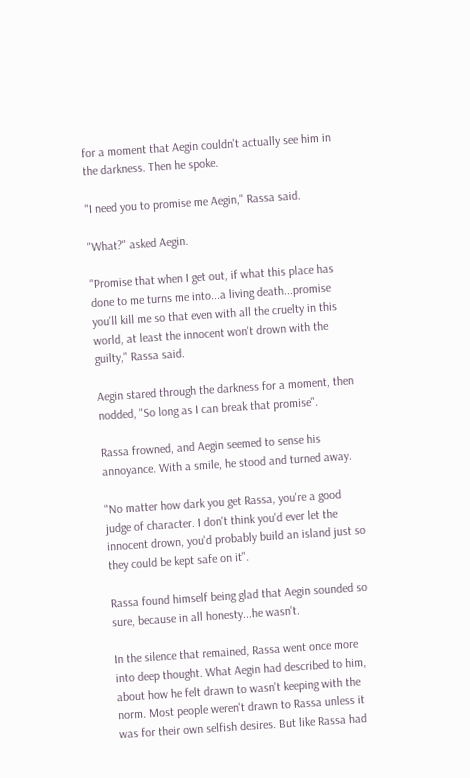for a moment that Aegin couldn't actually see him in the darkness. Then he spoke.

"I need you to promise me Aegin," Rassa said.

"What?" asked Aegin.

"Promise that when I get out, if what this place has done to me turns me into...a living death...promise you'll kill me so that even with all the cruelty in this world, at least the innocent won't drown with the guilty," Rassa said.

Aegin stared through the darkness for a moment, then nodded, "So long as I can break that promise".

Rassa frowned, and Aegin seemed to sense his annoyance. With a smile, he stood and turned away.

"No matter how dark you get Rassa, you're a good judge of character. I don't think you'd ever let the innocent drown, you'd probably build an island just so they could be kept safe on it".

Rassa found himself being glad that Aegin sounded so sure, because in all honesty...he wasn't.

In the silence that remained, Rassa went once more into deep thought. What Aegin had described to him, about how he felt drawn to wasn't keeping with the norm. Most people weren't drawn to Rassa unless it was for their own selfish desires. But like Rassa had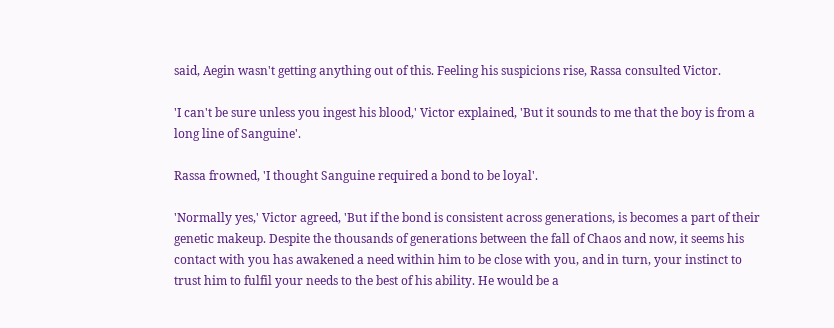said, Aegin wasn't getting anything out of this. Feeling his suspicions rise, Rassa consulted Victor.

'I can't be sure unless you ingest his blood,' Victor explained, 'But it sounds to me that the boy is from a long line of Sanguine'.

Rassa frowned, 'I thought Sanguine required a bond to be loyal'.

'Normally yes,' Victor agreed, 'But if the bond is consistent across generations, is becomes a part of their genetic makeup. Despite the thousands of generations between the fall of Chaos and now, it seems his contact with you has awakened a need within him to be close with you, and in turn, your instinct to trust him to fulfil your needs to the best of his ability. He would be a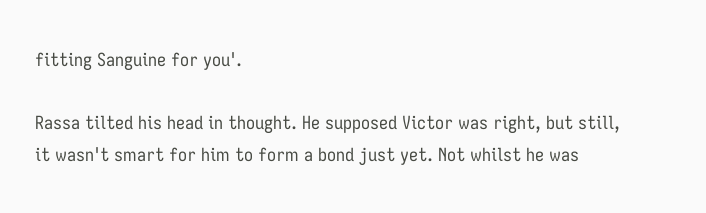fitting Sanguine for you'.

Rassa tilted his head in thought. He supposed Victor was right, but still, it wasn't smart for him to form a bond just yet. Not whilst he was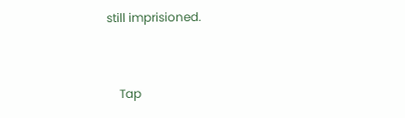still imprisioned.


    Tap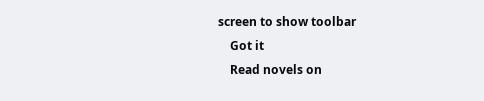screen to show toolbar
    Got it
    Read novels on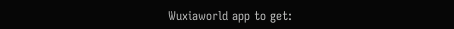Wuxiaworld app to get: